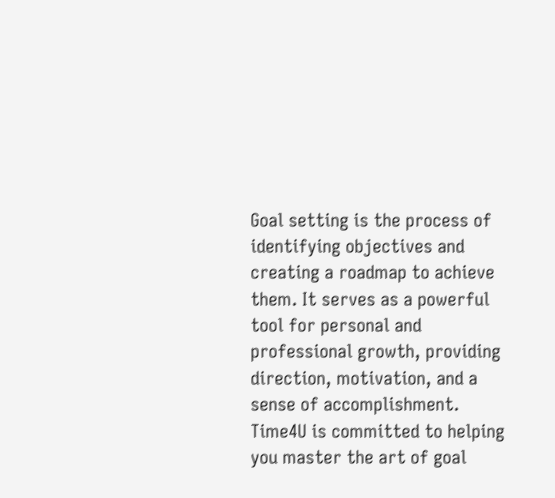Goal setting is the process of identifying objectives and creating a roadmap to achieve them. It serves as a powerful tool for personal and professional growth, providing direction, motivation, and a sense of accomplishment. Time4U is committed to helping you master the art of goal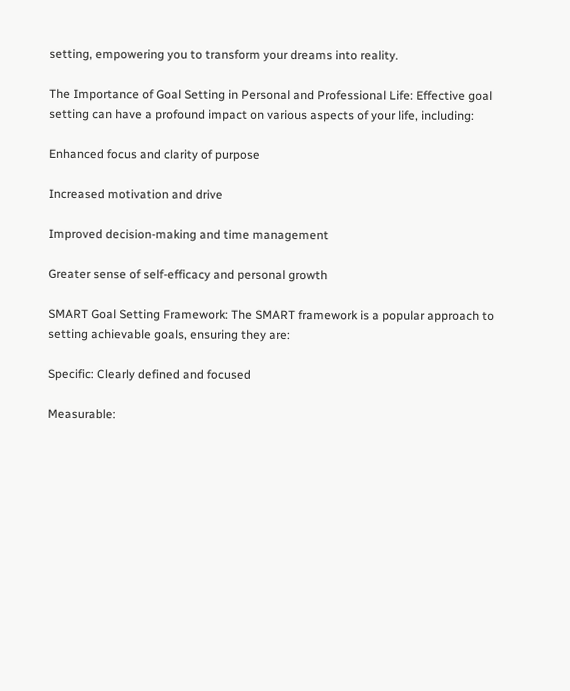setting, empowering you to transform your dreams into reality.

The Importance of Goal Setting in Personal and Professional Life: Effective goal setting can have a profound impact on various aspects of your life, including:

Enhanced focus and clarity of purpose

Increased motivation and drive

Improved decision-making and time management

Greater sense of self-efficacy and personal growth

SMART Goal Setting Framework: The SMART framework is a popular approach to setting achievable goals, ensuring they are:

Specific: Clearly defined and focused

Measurable: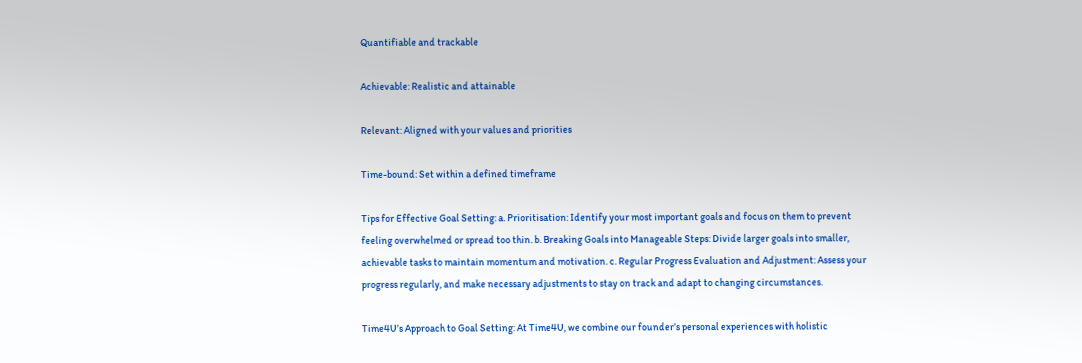Quantifiable and trackable

Achievable: Realistic and attainable

Relevant: Aligned with your values and priorities

Time-bound: Set within a defined timeframe

Tips for Effective Goal Setting: a. Prioritisation: Identify your most important goals and focus on them to prevent feeling overwhelmed or spread too thin. b. Breaking Goals into Manageable Steps: Divide larger goals into smaller, achievable tasks to maintain momentum and motivation. c. Regular Progress Evaluation and Adjustment: Assess your progress regularly, and make necessary adjustments to stay on track and adapt to changing circumstances.

Time4U’s Approach to Goal Setting: At Time4U, we combine our founder’s personal experiences with holistic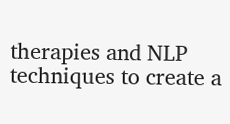therapies and NLP techniques to create a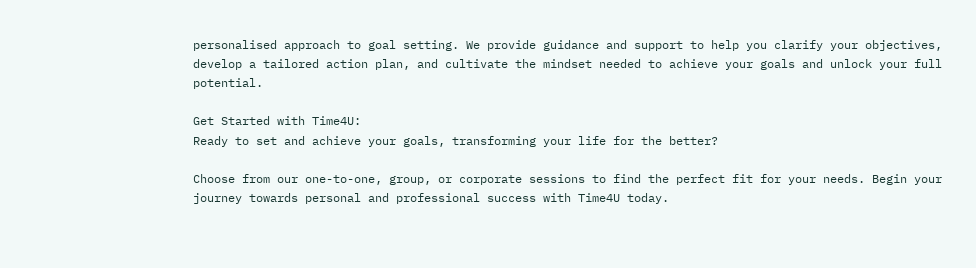personalised approach to goal setting. We provide guidance and support to help you clarify your objectives, develop a tailored action plan, and cultivate the mindset needed to achieve your goals and unlock your full potential.

Get Started with Time4U:
Ready to set and achieve your goals, transforming your life for the better?

Choose from our one-to-one, group, or corporate sessions to find the perfect fit for your needs. Begin your journey towards personal and professional success with Time4U today.